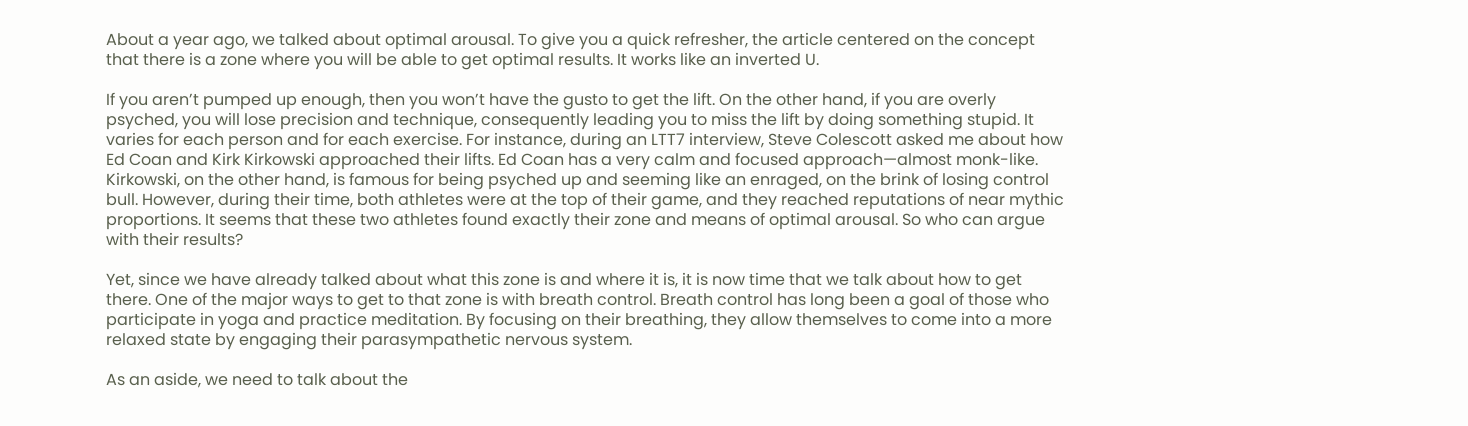About a year ago, we talked about optimal arousal. To give you a quick refresher, the article centered on the concept that there is a zone where you will be able to get optimal results. It works like an inverted U.

If you aren’t pumped up enough, then you won’t have the gusto to get the lift. On the other hand, if you are overly psyched, you will lose precision and technique, consequently leading you to miss the lift by doing something stupid. It varies for each person and for each exercise. For instance, during an LTT7 interview, Steve Colescott asked me about how Ed Coan and Kirk Kirkowski approached their lifts. Ed Coan has a very calm and focused approach—almost monk-like. Kirkowski, on the other hand, is famous for being psyched up and seeming like an enraged, on the brink of losing control bull. However, during their time, both athletes were at the top of their game, and they reached reputations of near mythic proportions. It seems that these two athletes found exactly their zone and means of optimal arousal. So who can argue with their results?

Yet, since we have already talked about what this zone is and where it is, it is now time that we talk about how to get there. One of the major ways to get to that zone is with breath control. Breath control has long been a goal of those who participate in yoga and practice meditation. By focusing on their breathing, they allow themselves to come into a more relaxed state by engaging their parasympathetic nervous system.

As an aside, we need to talk about the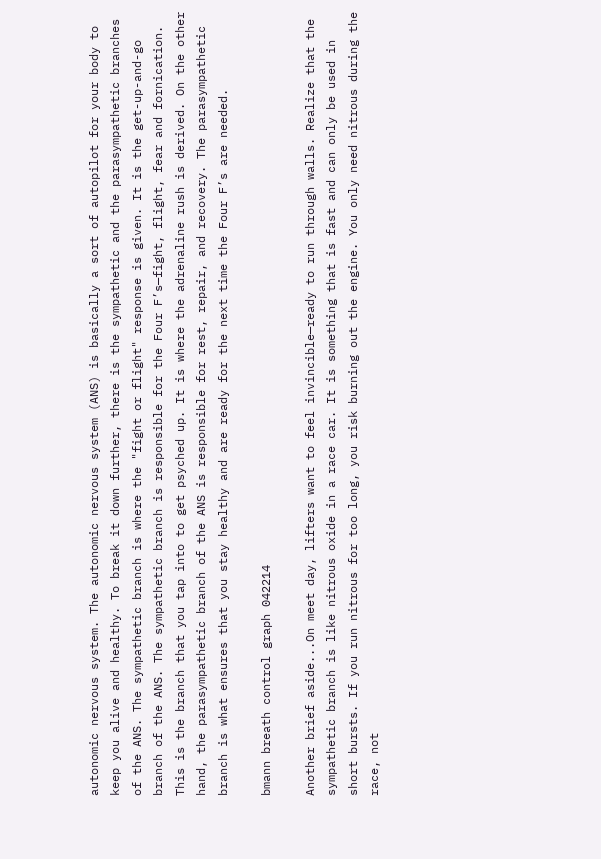autonomic nervous system. The autonomic nervous system (ANS) is basically a sort of autopilot for your body to keep you alive and healthy. To break it down further, there is the sympathetic and the parasympathetic branches of the ANS. The sympathetic branch is where the "fight or flight" response is given. It is the get-up-and-go branch of the ANS. The sympathetic branch is responsible for the Four F’s—fight, flight, fear and fornication. This is the branch that you tap into to get psyched up. It is where the adrenaline rush is derived. On the other hand, the parasympathetic branch of the ANS is responsible for rest, repair, and recovery. The parasympathetic branch is what ensures that you stay healthy and are ready for the next time the Four F’s are needed.

bmann breath control graph 042214

Another brief aside...On meet day, lifters want to feel invincible—ready to run through walls. Realize that the sympathetic branch is like nitrous oxide in a race car. It is something that is fast and can only be used in short bursts. If you run nitrous for too long, you risk burning out the engine. You only need nitrous during the race, not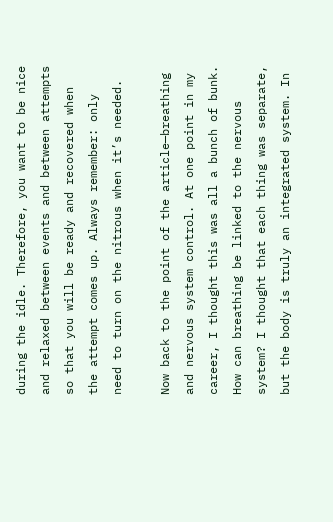during the idle. Therefore, you want to be nice and relaxed between events and between attempts so that you will be ready and recovered when the attempt comes up. Always remember: only need to turn on the nitrous when it’s needed.

Now back to the point of the article—breathing and nervous system control. At one point in my career, I thought this was all a bunch of bunk. How can breathing be linked to the nervous system? I thought that each thing was separate, but the body is truly an integrated system. In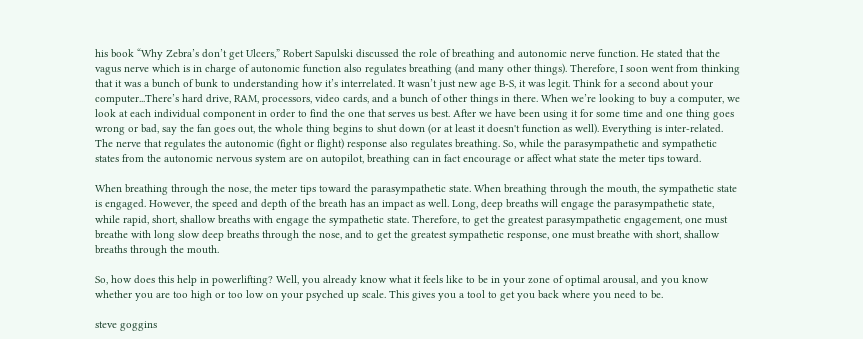his book “Why Zebra’s don’t get Ulcers,” Robert Sapulski discussed the role of breathing and autonomic nerve function. He stated that the vagus nerve which is in charge of autonomic function also regulates breathing (and many other things). Therefore, I soon went from thinking that it was a bunch of bunk to understanding how it’s interrelated. It wasn’t just new age B-S, it was legit. Think for a second about your computer...There’s hard drive, RAM, processors, video cards, and a bunch of other things in there. When we’re looking to buy a computer, we look at each individual component in order to find the one that serves us best. After we have been using it for some time and one thing goes wrong or bad, say the fan goes out, the whole thing begins to shut down (or at least it doesn't function as well). Everything is inter-related. The nerve that regulates the autonomic (fight or flight) response also regulates breathing. So, while the parasympathetic and sympathetic states from the autonomic nervous system are on autopilot, breathing can in fact encourage or affect what state the meter tips toward.

When breathing through the nose, the meter tips toward the parasympathetic state. When breathing through the mouth, the sympathetic state is engaged. However, the speed and depth of the breath has an impact as well. Long, deep breaths will engage the parasympathetic state, while rapid, short, shallow breaths with engage the sympathetic state. Therefore, to get the greatest parasympathetic engagement, one must breathe with long slow deep breaths through the nose, and to get the greatest sympathetic response, one must breathe with short, shallow breaths through the mouth.

So, how does this help in powerlifting? Well, you already know what it feels like to be in your zone of optimal arousal, and you know whether you are too high or too low on your psyched up scale. This gives you a tool to get you back where you need to be.

steve goggins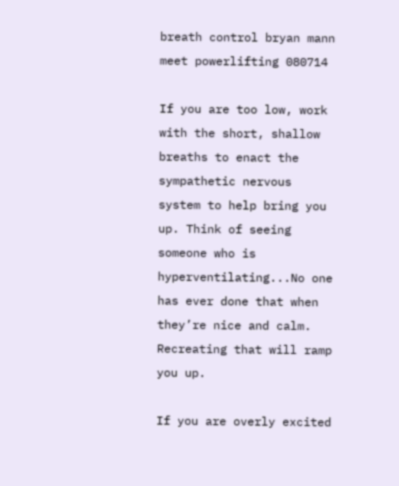breath control bryan mann meet powerlifting 080714

If you are too low, work with the short, shallow breaths to enact the sympathetic nervous system to help bring you up. Think of seeing someone who is hyperventilating...No one has ever done that when they’re nice and calm. Recreating that will ramp you up.

If you are overly excited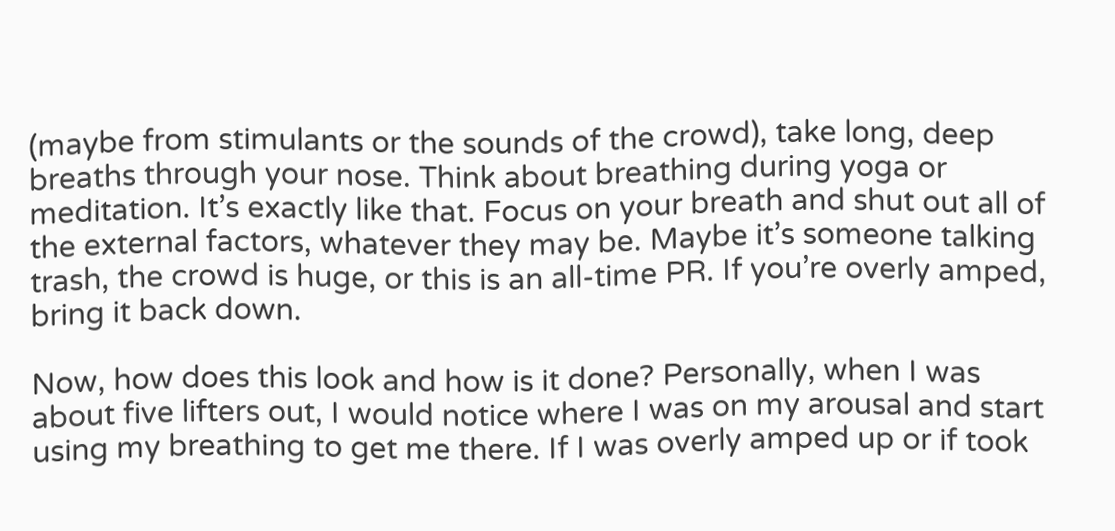(maybe from stimulants or the sounds of the crowd), take long, deep breaths through your nose. Think about breathing during yoga or meditation. It’s exactly like that. Focus on your breath and shut out all of the external factors, whatever they may be. Maybe it’s someone talking trash, the crowd is huge, or this is an all-time PR. If you’re overly amped, bring it back down.

Now, how does this look and how is it done? Personally, when I was about five lifters out, I would notice where I was on my arousal and start using my breathing to get me there. If I was overly amped up or if took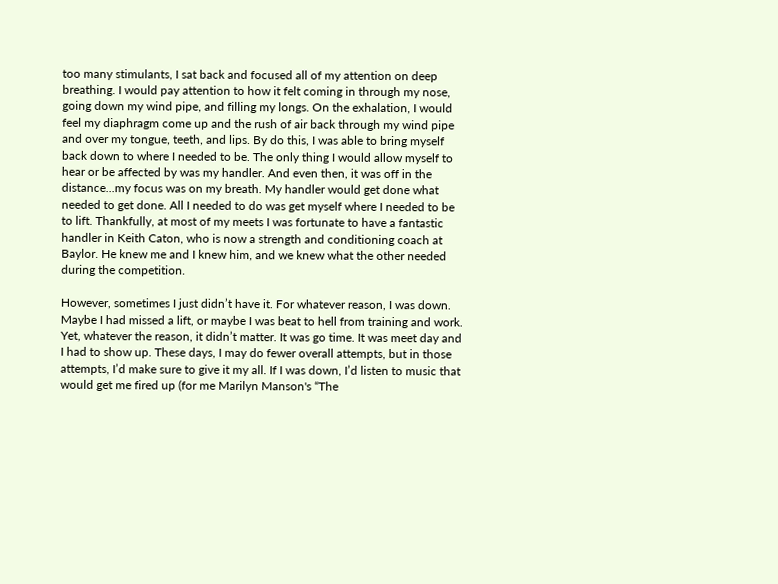too many stimulants, I sat back and focused all of my attention on deep breathing. I would pay attention to how it felt coming in through my nose, going down my wind pipe, and filling my longs. On the exhalation, I would feel my diaphragm come up and the rush of air back through my wind pipe and over my tongue, teeth, and lips. By do this, I was able to bring myself back down to where I needed to be. The only thing I would allow myself to hear or be affected by was my handler. And even then, it was off in the distance...my focus was on my breath. My handler would get done what needed to get done. All I needed to do was get myself where I needed to be to lift. Thankfully, at most of my meets I was fortunate to have a fantastic handler in Keith Caton, who is now a strength and conditioning coach at Baylor. He knew me and I knew him, and we knew what the other needed during the competition.

However, sometimes I just didn’t have it. For whatever reason, I was down. Maybe I had missed a lift, or maybe I was beat to hell from training and work. Yet, whatever the reason, it didn’t matter. It was go time. It was meet day and I had to show up. These days, I may do fewer overall attempts, but in those attempts, I’d make sure to give it my all. If I was down, I’d listen to music that would get me fired up (for me Marilyn Manson's “The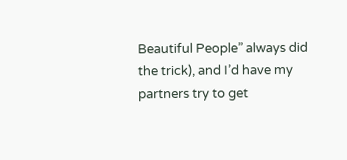Beautiful People” always did the trick), and I’d have my partners try to get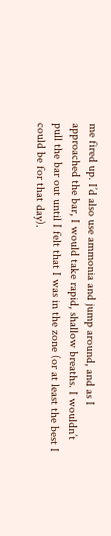me fired up. I’d also use ammonia and jump around, and as I approached the bar, I would take rapid, shallow breaths. I wouldn’t pull the bar out until I felt that I was in the zone (or at least the best I could be for that day).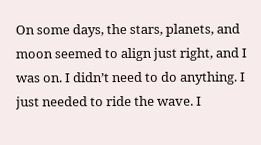On some days, the stars, planets, and moon seemed to align just right, and I was on. I didn’t need to do anything. I just needed to ride the wave. I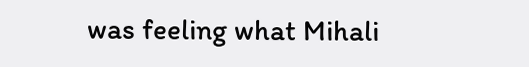was feeling what Mihali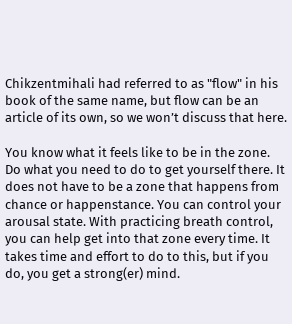Chikzentmihali had referred to as "flow" in his book of the same name, but flow can be an article of its own, so we won’t discuss that here.

You know what it feels like to be in the zone. Do what you need to do to get yourself there. It does not have to be a zone that happens from chance or happenstance. You can control your arousal state. With practicing breath control, you can help get into that zone every time. It takes time and effort to do to this, but if you do, you get a strong(er) mind.